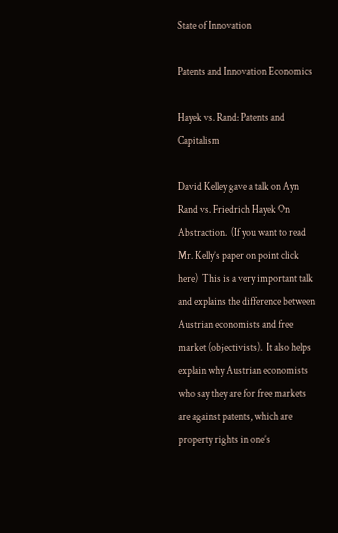State of Innovation

Patents and Innovation Economics

Hayek vs. Rand: Patents and Capitalism

David Kelley gave a talk on Ayn Rand vs. Friedrich Hayek On Abstraction.  (If you want to read Mr. Kelly’s paper on point click here)  This is a very important talk and explains the difference between Austrian economists and free market (objectivists).  It also helps explain why Austrian economists who say they are for free markets are against patents, which are property rights in one’s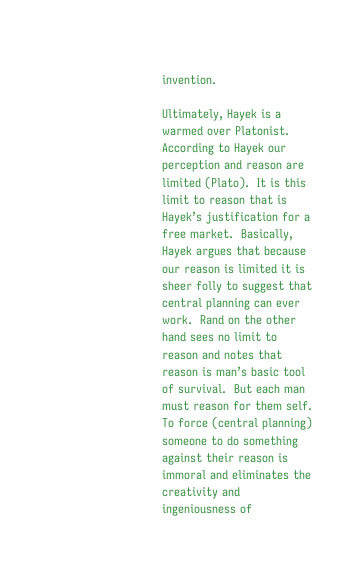invention.

Ultimately, Hayek is a warmed over Platonist.  According to Hayek our perception and reason are limited (Plato).  It is this limit to reason that is Hayek’s justification for a free market.  Basically, Hayek argues that because our reason is limited it is sheer folly to suggest that central planning can ever work.  Rand on the other hand sees no limit to reason and notes that reason is man’s basic tool of survival.  But each man must reason for them self.  To force (central planning) someone to do something against their reason is immoral and eliminates the creativity and ingeniousness of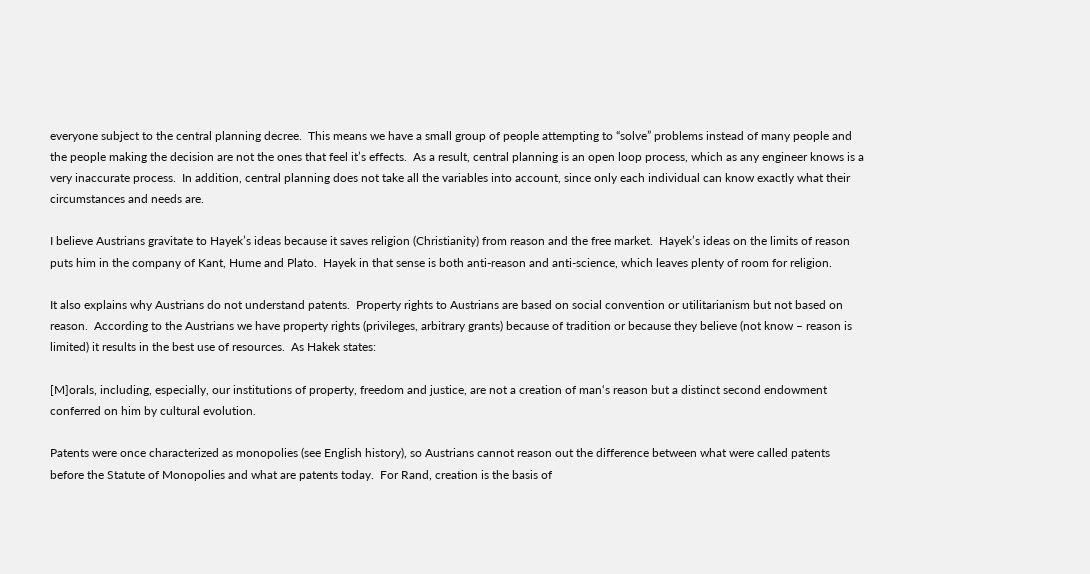everyone subject to the central planning decree.  This means we have a small group of people attempting to “solve” problems instead of many people and the people making the decision are not the ones that feel it’s effects.  As a result, central planning is an open loop process, which as any engineer knows is a very inaccurate process.  In addition, central planning does not take all the variables into account, since only each individual can know exactly what their circumstances and needs are.

I believe Austrians gravitate to Hayek’s ideas because it saves religion (Christianity) from reason and the free market.  Hayek’s ideas on the limits of reason puts him in the company of Kant, Hume and Plato.  Hayek in that sense is both anti-reason and anti-science, which leaves plenty of room for religion.

It also explains why Austrians do not understand patents.  Property rights to Austrians are based on social convention or utilitarianism but not based on reason.  According to the Austrians we have property rights (privileges, arbitrary grants) because of tradition or because they believe (not know – reason is limited) it results in the best use of resources.  As Hakek states:

[M]orals, including, especially, our institutions of property, freedom and justice, are not a creation of man‘s reason but a distinct second endowment conferred on him by cultural evolution.

Patents were once characterized as monopolies (see English history), so Austrians cannot reason out the difference between what were called patents before the Statute of Monopolies and what are patents today.  For Rand, creation is the basis of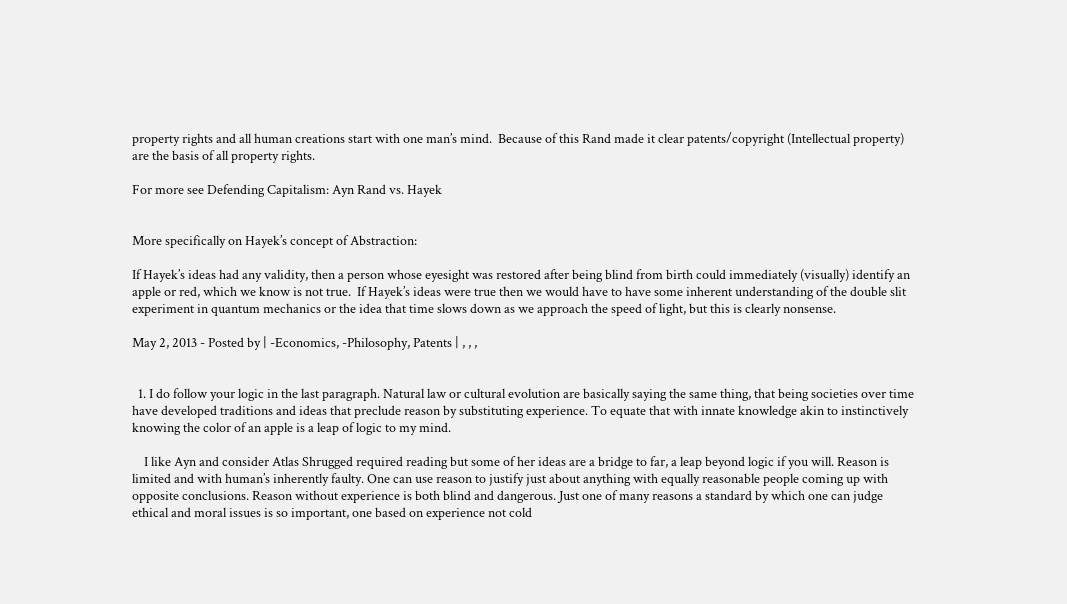property rights and all human creations start with one man’s mind.  Because of this Rand made it clear patents/copyright (Intellectual property) are the basis of all property rights.

For more see Defending Capitalism: Ayn Rand vs. Hayek


More specifically on Hayek’s concept of Abstraction:

If Hayek’s ideas had any validity, then a person whose eyesight was restored after being blind from birth could immediately (visually) identify an apple or red, which we know is not true.  If Hayek’s ideas were true then we would have to have some inherent understanding of the double slit experiment in quantum mechanics or the idea that time slows down as we approach the speed of light, but this is clearly nonsense.

May 2, 2013 - Posted by | -Economics, -Philosophy, Patents | , , ,


  1. I do follow your logic in the last paragraph. Natural law or cultural evolution are basically saying the same thing, that being societies over time have developed traditions and ideas that preclude reason by substituting experience. To equate that with innate knowledge akin to instinctively knowing the color of an apple is a leap of logic to my mind.

    I like Ayn and consider Atlas Shrugged required reading but some of her ideas are a bridge to far, a leap beyond logic if you will. Reason is limited and with human’s inherently faulty. One can use reason to justify just about anything with equally reasonable people coming up with opposite conclusions. Reason without experience is both blind and dangerous. Just one of many reasons a standard by which one can judge ethical and moral issues is so important, one based on experience not cold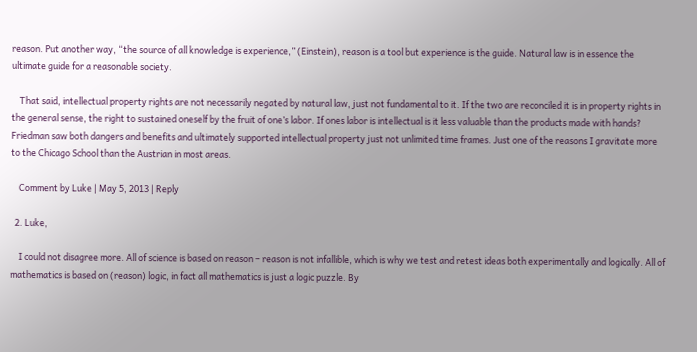reason. Put another way, “the source of all knowledge is experience,” (Einstein), reason is a tool but experience is the guide. Natural law is in essence the ultimate guide for a reasonable society.

    That said, intellectual property rights are not necessarily negated by natural law, just not fundamental to it. If the two are reconciled it is in property rights in the general sense, the right to sustained oneself by the fruit of one’s labor. If ones labor is intellectual is it less valuable than the products made with hands? Friedman saw both dangers and benefits and ultimately supported intellectual property just not unlimited time frames. Just one of the reasons I gravitate more to the Chicago School than the Austrian in most areas.

    Comment by Luke | May 5, 2013 | Reply

  2. Luke,

    I could not disagree more. All of science is based on reason – reason is not infallible, which is why we test and retest ideas both experimentally and logically. All of mathematics is based on (reason) logic, in fact all mathematics is just a logic puzzle. By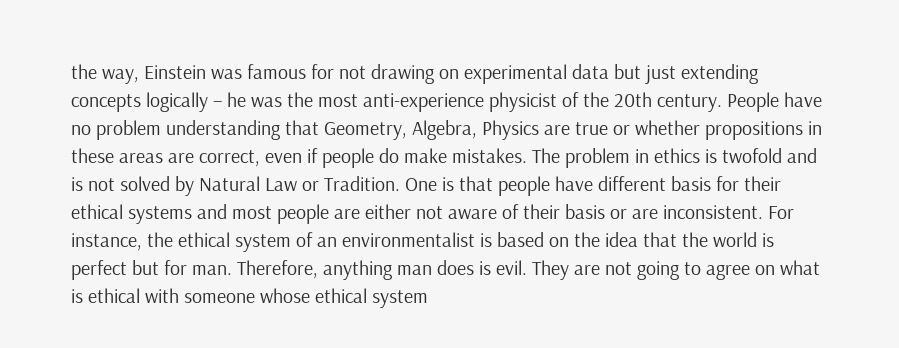the way, Einstein was famous for not drawing on experimental data but just extending concepts logically – he was the most anti-experience physicist of the 20th century. People have no problem understanding that Geometry, Algebra, Physics are true or whether propositions in these areas are correct, even if people do make mistakes. The problem in ethics is twofold and is not solved by Natural Law or Tradition. One is that people have different basis for their ethical systems and most people are either not aware of their basis or are inconsistent. For instance, the ethical system of an environmentalist is based on the idea that the world is perfect but for man. Therefore, anything man does is evil. They are not going to agree on what is ethical with someone whose ethical system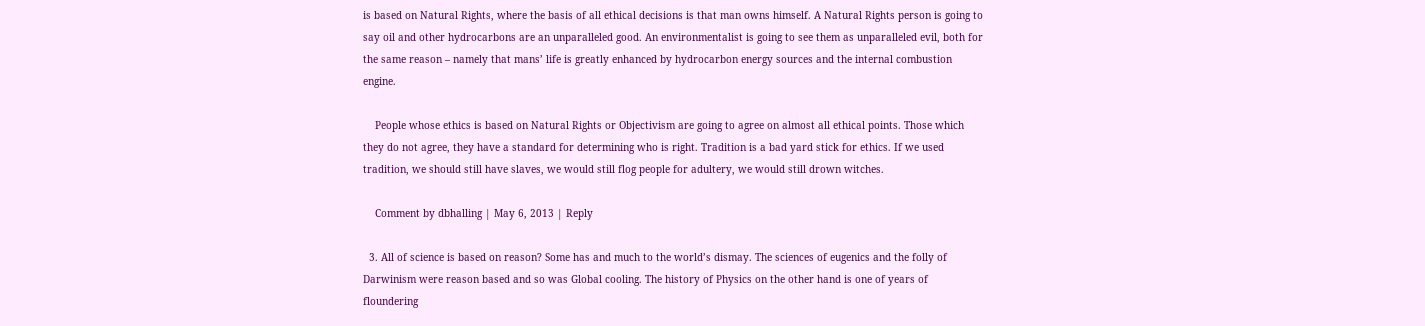is based on Natural Rights, where the basis of all ethical decisions is that man owns himself. A Natural Rights person is going to say oil and other hydrocarbons are an unparalleled good. An environmentalist is going to see them as unparalleled evil, both for the same reason – namely that mans’ life is greatly enhanced by hydrocarbon energy sources and the internal combustion engine.

    People whose ethics is based on Natural Rights or Objectivism are going to agree on almost all ethical points. Those which they do not agree, they have a standard for determining who is right. Tradition is a bad yard stick for ethics. If we used tradition, we should still have slaves, we would still flog people for adultery, we would still drown witches.

    Comment by dbhalling | May 6, 2013 | Reply

  3. All of science is based on reason? Some has and much to the world’s dismay. The sciences of eugenics and the folly of Darwinism were reason based and so was Global cooling. The history of Physics on the other hand is one of years of floundering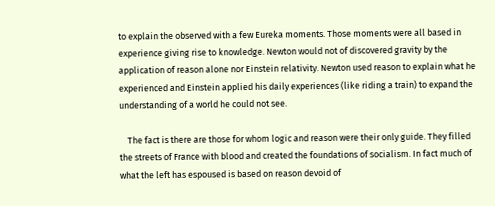to explain the observed with a few Eureka moments. Those moments were all based in experience giving rise to knowledge. Newton would not of discovered gravity by the application of reason alone nor Einstein relativity. Newton used reason to explain what he experienced and Einstein applied his daily experiences (like riding a train) to expand the understanding of a world he could not see.

    The fact is there are those for whom logic and reason were their only guide. They filled the streets of France with blood and created the foundations of socialism. In fact much of what the left has espoused is based on reason devoid of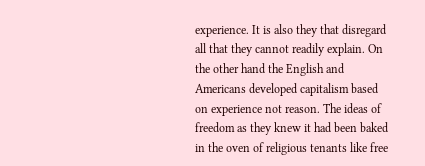experience. It is also they that disregard all that they cannot readily explain. On the other hand the English and Americans developed capitalism based on experience not reason. The ideas of freedom as they knew it had been baked in the oven of religious tenants like free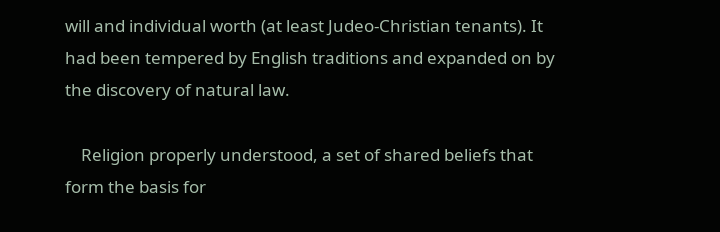will and individual worth (at least Judeo-Christian tenants). It had been tempered by English traditions and expanded on by the discovery of natural law.

    Religion properly understood, a set of shared beliefs that form the basis for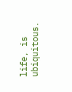life, is ubiquitous.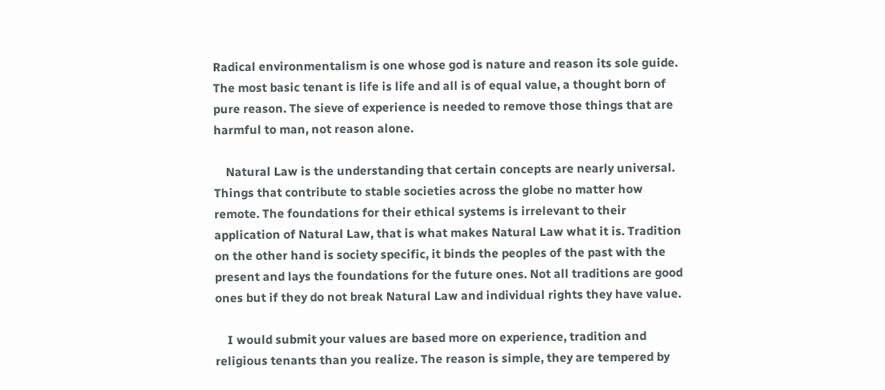Radical environmentalism is one whose god is nature and reason its sole guide. The most basic tenant is life is life and all is of equal value, a thought born of pure reason. The sieve of experience is needed to remove those things that are harmful to man, not reason alone.

    Natural Law is the understanding that certain concepts are nearly universal. Things that contribute to stable societies across the globe no matter how remote. The foundations for their ethical systems is irrelevant to their application of Natural Law, that is what makes Natural Law what it is. Tradition on the other hand is society specific, it binds the peoples of the past with the present and lays the foundations for the future ones. Not all traditions are good ones but if they do not break Natural Law and individual rights they have value.

    I would submit your values are based more on experience, tradition and religious tenants than you realize. The reason is simple, they are tempered by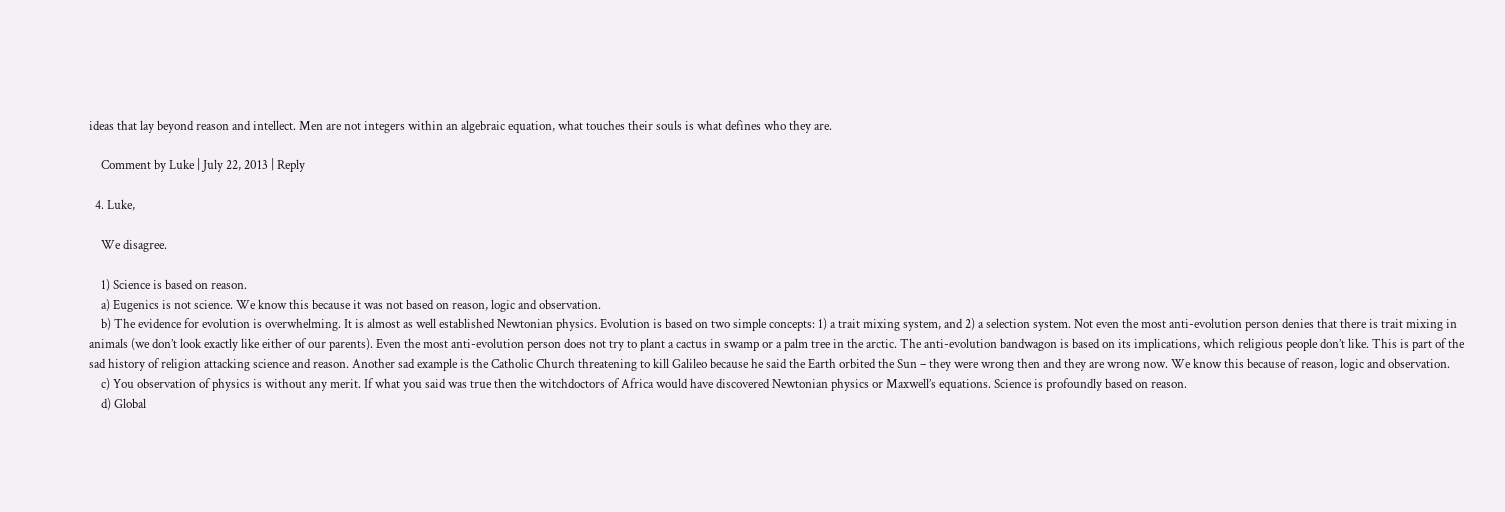ideas that lay beyond reason and intellect. Men are not integers within an algebraic equation, what touches their souls is what defines who they are.

    Comment by Luke | July 22, 2013 | Reply

  4. Luke,

    We disagree.

    1) Science is based on reason.
    a) Eugenics is not science. We know this because it was not based on reason, logic and observation.
    b) The evidence for evolution is overwhelming. It is almost as well established Newtonian physics. Evolution is based on two simple concepts: 1) a trait mixing system, and 2) a selection system. Not even the most anti-evolution person denies that there is trait mixing in animals (we don’t look exactly like either of our parents). Even the most anti-evolution person does not try to plant a cactus in swamp or a palm tree in the arctic. The anti-evolution bandwagon is based on its implications, which religious people don’t like. This is part of the sad history of religion attacking science and reason. Another sad example is the Catholic Church threatening to kill Galileo because he said the Earth orbited the Sun – they were wrong then and they are wrong now. We know this because of reason, logic and observation.
    c) You observation of physics is without any merit. If what you said was true then the witchdoctors of Africa would have discovered Newtonian physics or Maxwell’s equations. Science is profoundly based on reason.
    d) Global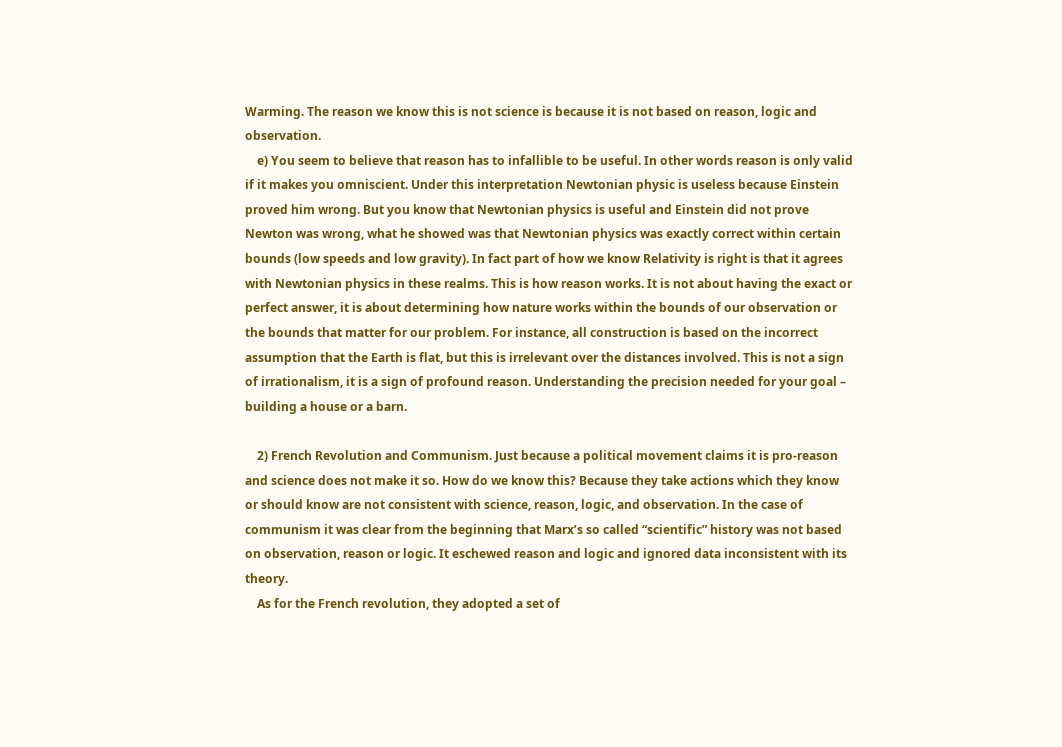Warming. The reason we know this is not science is because it is not based on reason, logic and observation.
    e) You seem to believe that reason has to infallible to be useful. In other words reason is only valid if it makes you omniscient. Under this interpretation Newtonian physic is useless because Einstein proved him wrong. But you know that Newtonian physics is useful and Einstein did not prove Newton was wrong, what he showed was that Newtonian physics was exactly correct within certain bounds (low speeds and low gravity). In fact part of how we know Relativity is right is that it agrees with Newtonian physics in these realms. This is how reason works. It is not about having the exact or perfect answer, it is about determining how nature works within the bounds of our observation or the bounds that matter for our problem. For instance, all construction is based on the incorrect assumption that the Earth is flat, but this is irrelevant over the distances involved. This is not a sign of irrationalism, it is a sign of profound reason. Understanding the precision needed for your goal – building a house or a barn.

    2) French Revolution and Communism. Just because a political movement claims it is pro-reason and science does not make it so. How do we know this? Because they take actions which they know or should know are not consistent with science, reason, logic, and observation. In the case of communism it was clear from the beginning that Marx’s so called “scientific” history was not based on observation, reason or logic. It eschewed reason and logic and ignored data inconsistent with its theory.
    As for the French revolution, they adopted a set of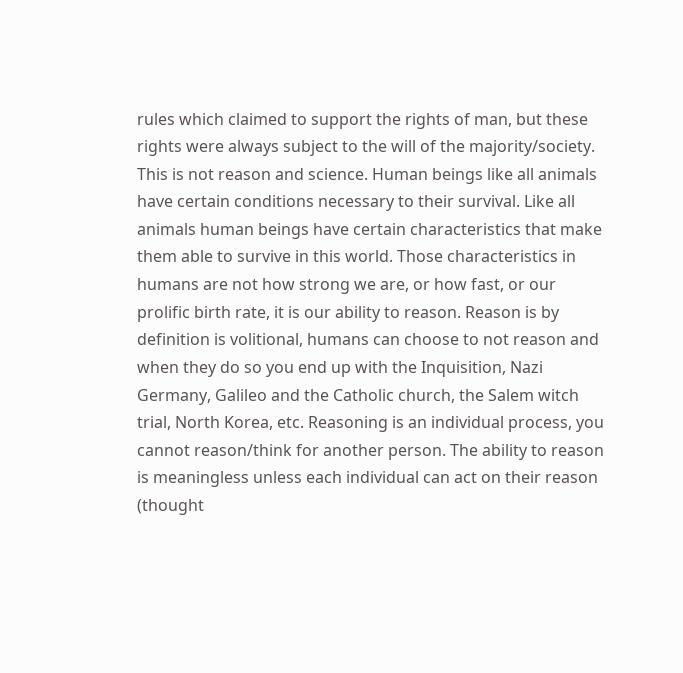rules which claimed to support the rights of man, but these rights were always subject to the will of the majority/society. This is not reason and science. Human beings like all animals have certain conditions necessary to their survival. Like all animals human beings have certain characteristics that make them able to survive in this world. Those characteristics in humans are not how strong we are, or how fast, or our prolific birth rate, it is our ability to reason. Reason is by definition is volitional, humans can choose to not reason and when they do so you end up with the Inquisition, Nazi Germany, Galileo and the Catholic church, the Salem witch trial, North Korea, etc. Reasoning is an individual process, you cannot reason/think for another person. The ability to reason is meaningless unless each individual can act on their reason (thought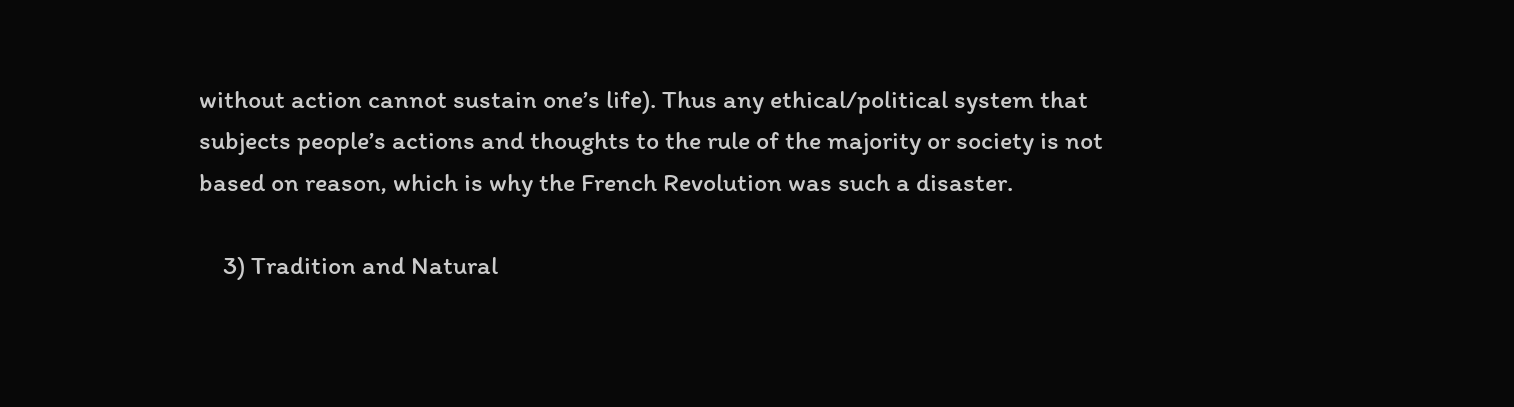without action cannot sustain one’s life). Thus any ethical/political system that subjects people’s actions and thoughts to the rule of the majority or society is not based on reason, which is why the French Revolution was such a disaster.

    3) Tradition and Natural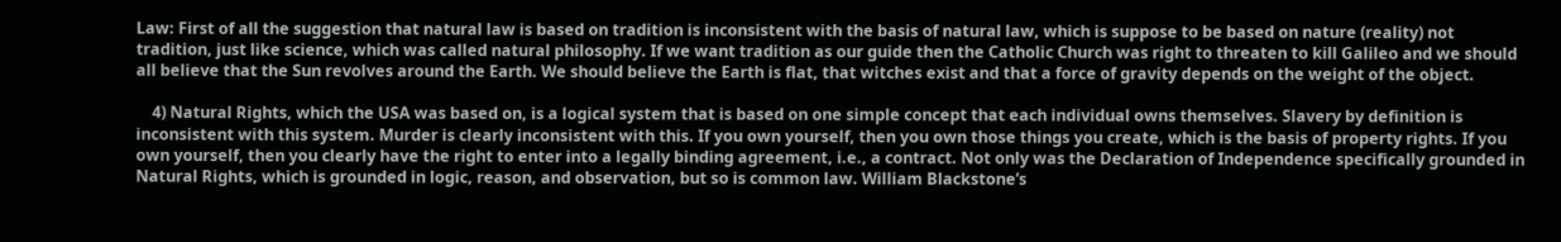Law: First of all the suggestion that natural law is based on tradition is inconsistent with the basis of natural law, which is suppose to be based on nature (reality) not tradition, just like science, which was called natural philosophy. If we want tradition as our guide then the Catholic Church was right to threaten to kill Galileo and we should all believe that the Sun revolves around the Earth. We should believe the Earth is flat, that witches exist and that a force of gravity depends on the weight of the object.

    4) Natural Rights, which the USA was based on, is a logical system that is based on one simple concept that each individual owns themselves. Slavery by definition is inconsistent with this system. Murder is clearly inconsistent with this. If you own yourself, then you own those things you create, which is the basis of property rights. If you own yourself, then you clearly have the right to enter into a legally binding agreement, i.e., a contract. Not only was the Declaration of Independence specifically grounded in Natural Rights, which is grounded in logic, reason, and observation, but so is common law. William Blackstone’s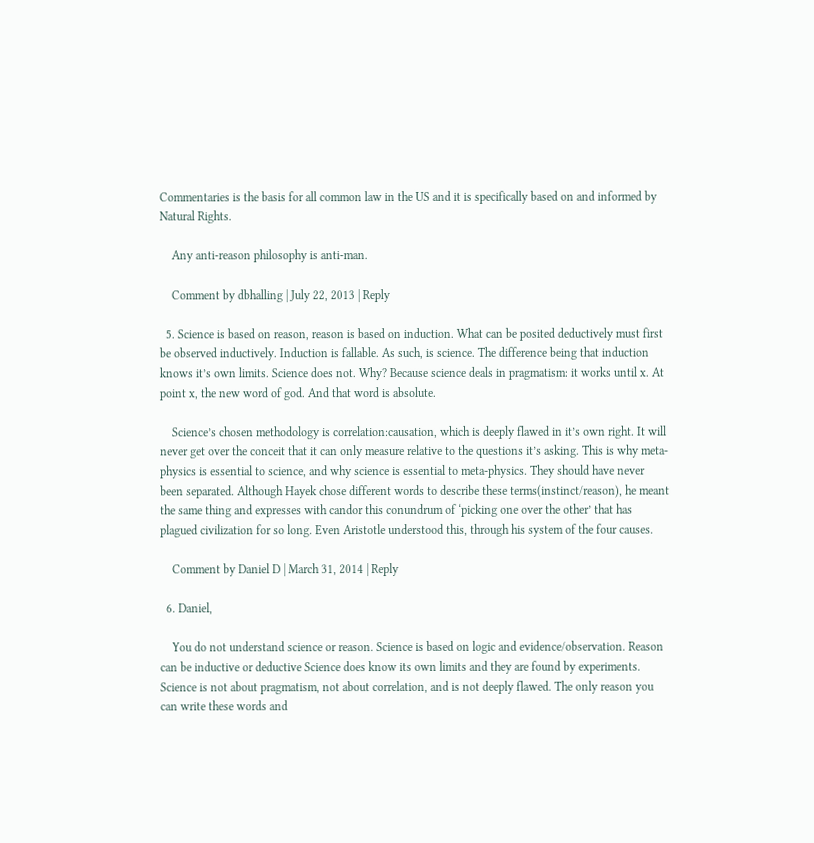Commentaries is the basis for all common law in the US and it is specifically based on and informed by Natural Rights.

    Any anti-reason philosophy is anti-man.

    Comment by dbhalling | July 22, 2013 | Reply

  5. Science is based on reason, reason is based on induction. What can be posited deductively must first be observed inductively. Induction is fallable. As such, is science. The difference being that induction knows it’s own limits. Science does not. Why? Because science deals in pragmatism: it works until x. At point x, the new word of god. And that word is absolute.

    Science’s chosen methodology is correlation:causation, which is deeply flawed in it’s own right. It will never get over the conceit that it can only measure relative to the questions it’s asking. This is why meta-physics is essential to science, and why science is essential to meta-physics. They should have never been separated. Although Hayek chose different words to describe these terms(instinct/reason), he meant the same thing and expresses with candor this conundrum of ‘picking one over the other’ that has plagued civilization for so long. Even Aristotle understood this, through his system of the four causes.

    Comment by Daniel D | March 31, 2014 | Reply

  6. Daniel,

    You do not understand science or reason. Science is based on logic and evidence/observation. Reason can be inductive or deductive Science does know its own limits and they are found by experiments. Science is not about pragmatism, not about correlation, and is not deeply flawed. The only reason you can write these words and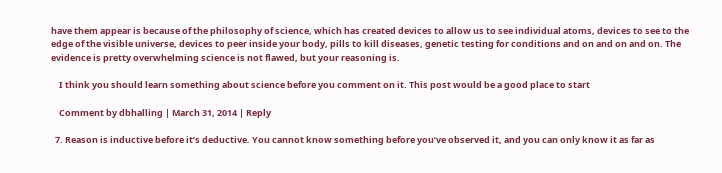have them appear is because of the philosophy of science, which has created devices to allow us to see individual atoms, devices to see to the edge of the visible universe, devices to peer inside your body, pills to kill diseases, genetic testing for conditions and on and on and on. The evidence is pretty overwhelming science is not flawed, but your reasoning is.

    I think you should learn something about science before you comment on it. This post would be a good place to start

    Comment by dbhalling | March 31, 2014 | Reply

  7. Reason is inductive before it’s deductive. You cannot know something before you’ve observed it, and you can only know it as far as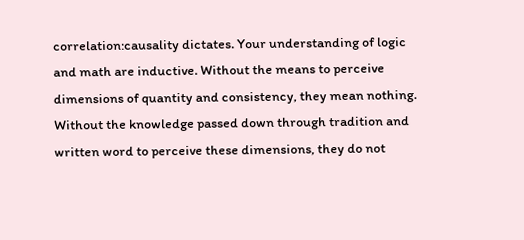correlation:causality dictates. Your understanding of logic and math are inductive. Without the means to perceive dimensions of quantity and consistency, they mean nothing. Without the knowledge passed down through tradition and written word to perceive these dimensions, they do not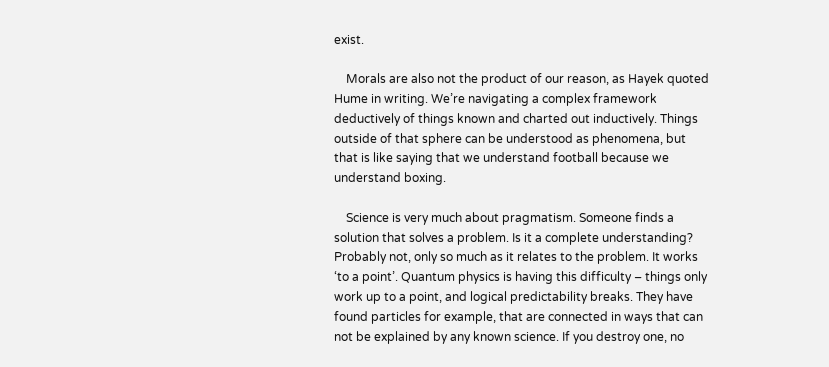exist.

    Morals are also not the product of our reason, as Hayek quoted Hume in writing. We’re navigating a complex framework deductively of things known and charted out inductively. Things outside of that sphere can be understood as phenomena, but that is like saying that we understand football because we understand boxing.

    Science is very much about pragmatism. Someone finds a solution that solves a problem. Is it a complete understanding? Probably not, only so much as it relates to the problem. It works ‘to a point’. Quantum physics is having this difficulty – things only work up to a point, and logical predictability breaks. They have found particles for example, that are connected in ways that can not be explained by any known science. If you destroy one, no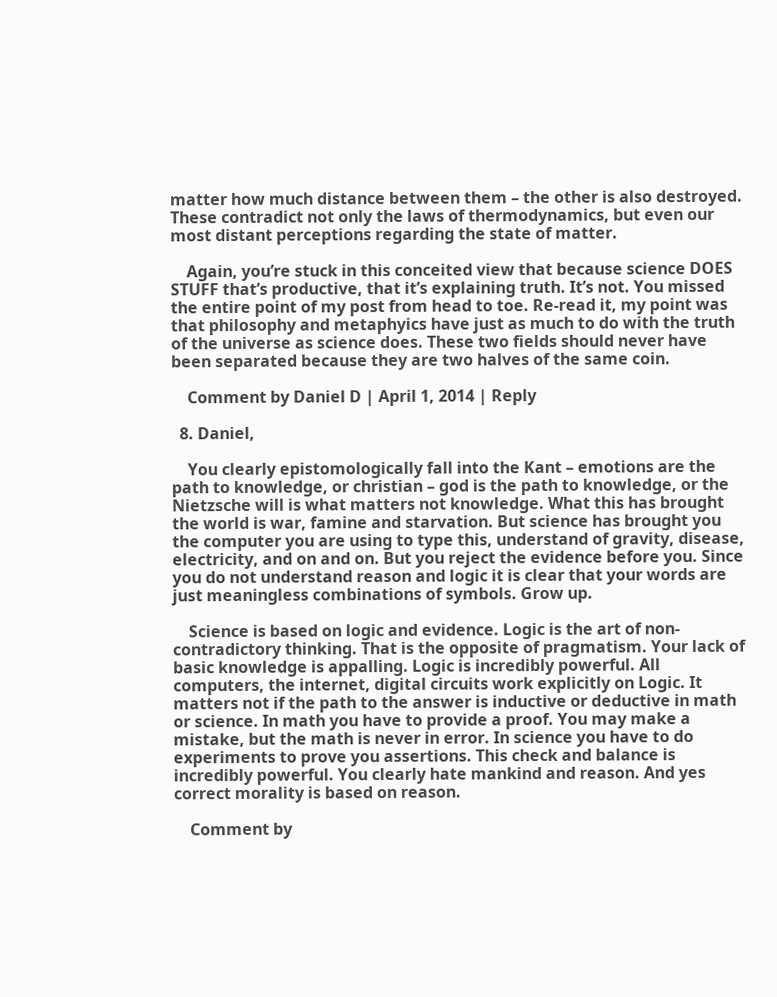matter how much distance between them – the other is also destroyed. These contradict not only the laws of thermodynamics, but even our most distant perceptions regarding the state of matter.

    Again, you’re stuck in this conceited view that because science DOES STUFF that’s productive, that it’s explaining truth. It’s not. You missed the entire point of my post from head to toe. Re-read it, my point was that philosophy and metaphyics have just as much to do with the truth of the universe as science does. These two fields should never have been separated because they are two halves of the same coin.

    Comment by Daniel D | April 1, 2014 | Reply

  8. Daniel,

    You clearly epistomologically fall into the Kant – emotions are the path to knowledge, or christian – god is the path to knowledge, or the Nietzsche will is what matters not knowledge. What this has brought the world is war, famine and starvation. But science has brought you the computer you are using to type this, understand of gravity, disease, electricity, and on and on. But you reject the evidence before you. Since you do not understand reason and logic it is clear that your words are just meaningless combinations of symbols. Grow up.

    Science is based on logic and evidence. Logic is the art of non-contradictory thinking. That is the opposite of pragmatism. Your lack of basic knowledge is appalling. Logic is incredibly powerful. All computers, the internet, digital circuits work explicitly on Logic. It matters not if the path to the answer is inductive or deductive in math or science. In math you have to provide a proof. You may make a mistake, but the math is never in error. In science you have to do experiments to prove you assertions. This check and balance is incredibly powerful. You clearly hate mankind and reason. And yes correct morality is based on reason.

    Comment by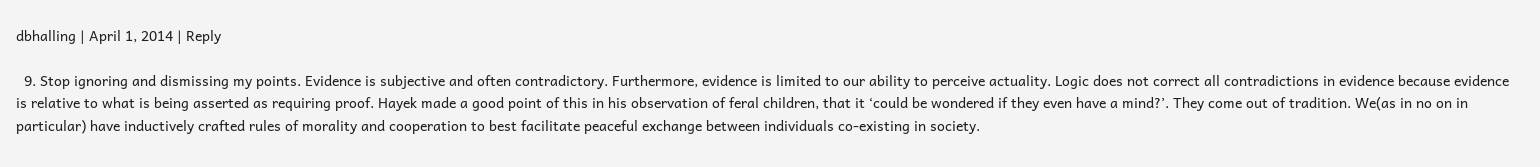dbhalling | April 1, 2014 | Reply

  9. Stop ignoring and dismissing my points. Evidence is subjective and often contradictory. Furthermore, evidence is limited to our ability to perceive actuality. Logic does not correct all contradictions in evidence because evidence is relative to what is being asserted as requiring proof. Hayek made a good point of this in his observation of feral children, that it ‘could be wondered if they even have a mind?’. They come out of tradition. We(as in no on in particular) have inductively crafted rules of morality and cooperation to best facilitate peaceful exchange between individuals co-existing in society.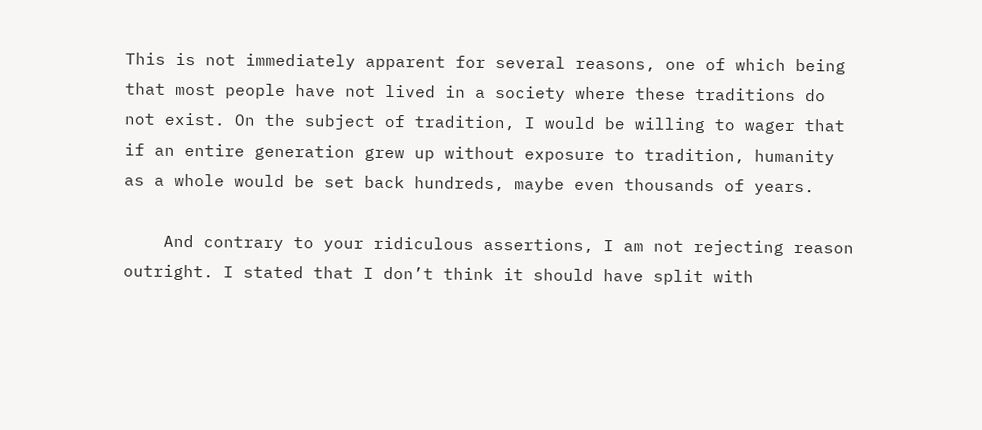This is not immediately apparent for several reasons, one of which being that most people have not lived in a society where these traditions do not exist. On the subject of tradition, I would be willing to wager that if an entire generation grew up without exposure to tradition, humanity as a whole would be set back hundreds, maybe even thousands of years.

    And contrary to your ridiculous assertions, I am not rejecting reason outright. I stated that I don’t think it should have split with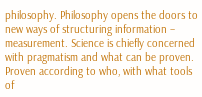philosophy. Philosophy opens the doors to new ways of structuring information – measurement. Science is chiefly concerned with pragmatism and what can be proven. Proven according to who, with what tools of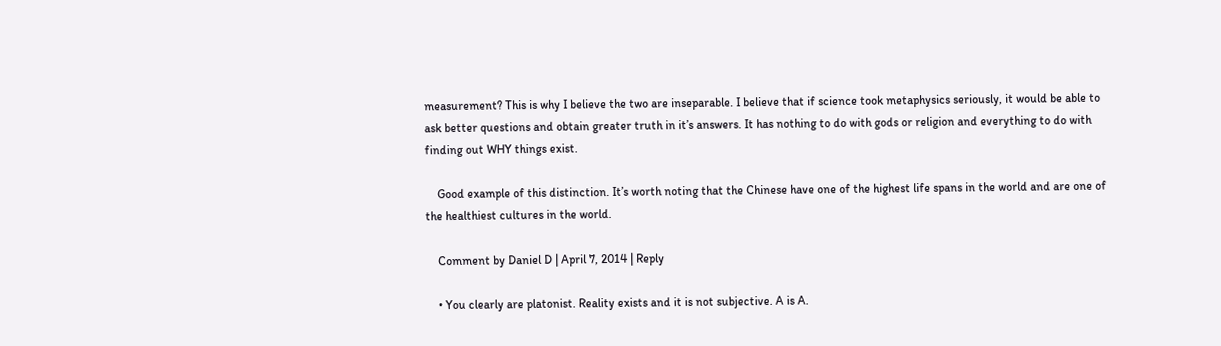measurement? This is why I believe the two are inseparable. I believe that if science took metaphysics seriously, it would be able to ask better questions and obtain greater truth in it’s answers. It has nothing to do with gods or religion and everything to do with finding out WHY things exist.

    Good example of this distinction. It’s worth noting that the Chinese have one of the highest life spans in the world and are one of the healthiest cultures in the world.

    Comment by Daniel D | April 7, 2014 | Reply

    • You clearly are platonist. Reality exists and it is not subjective. A is A.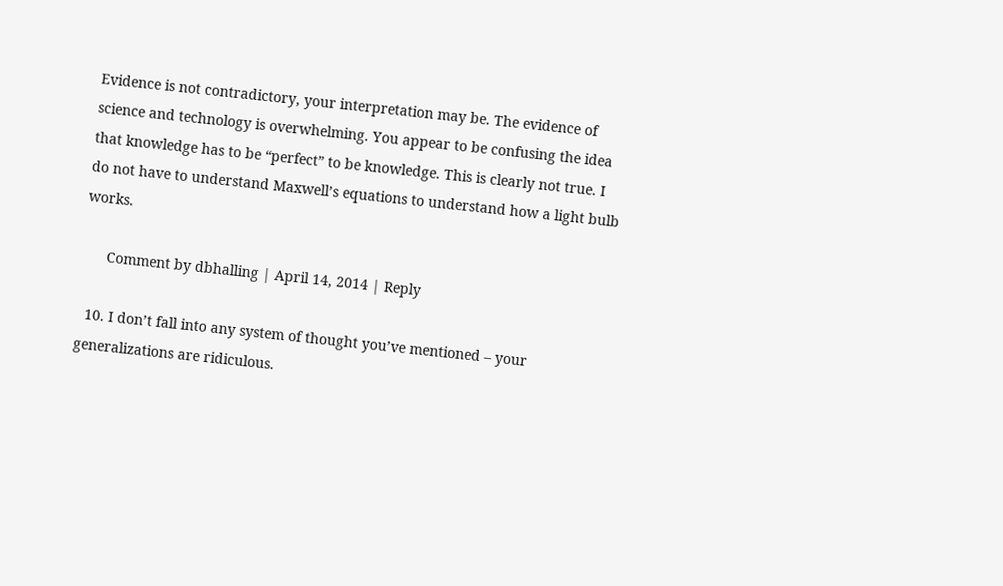Evidence is not contradictory, your interpretation may be. The evidence of science and technology is overwhelming. You appear to be confusing the idea that knowledge has to be “perfect” to be knowledge. This is clearly not true. I do not have to understand Maxwell’s equations to understand how a light bulb works.

      Comment by dbhalling | April 14, 2014 | Reply

  10. I don’t fall into any system of thought you’ve mentioned – your generalizations are ridiculous.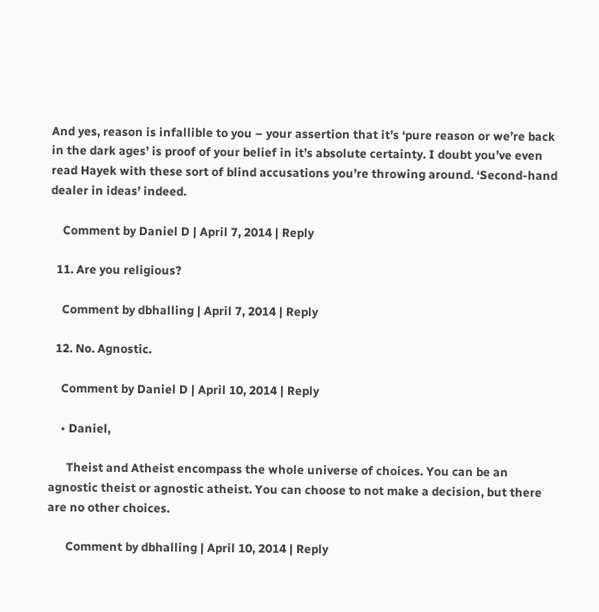And yes, reason is infallible to you – your assertion that it’s ‘pure reason or we’re back in the dark ages’ is proof of your belief in it’s absolute certainty. I doubt you’ve even read Hayek with these sort of blind accusations you’re throwing around. ‘Second-hand dealer in ideas’ indeed.

    Comment by Daniel D | April 7, 2014 | Reply

  11. Are you religious?

    Comment by dbhalling | April 7, 2014 | Reply

  12. No. Agnostic.

    Comment by Daniel D | April 10, 2014 | Reply

    • Daniel,

      Theist and Atheist encompass the whole universe of choices. You can be an agnostic theist or agnostic atheist. You can choose to not make a decision, but there are no other choices.

      Comment by dbhalling | April 10, 2014 | Reply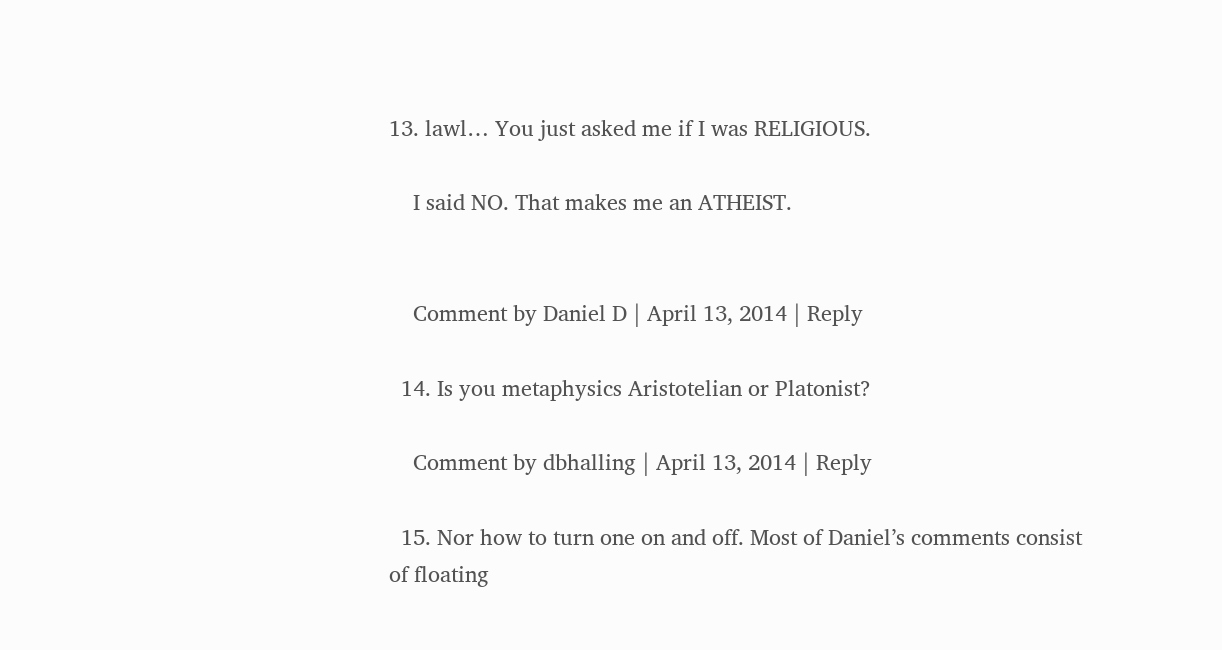13. lawl… You just asked me if I was RELIGIOUS.

    I said NO. That makes me an ATHEIST.


    Comment by Daniel D | April 13, 2014 | Reply

  14. Is you metaphysics Aristotelian or Platonist?

    Comment by dbhalling | April 13, 2014 | Reply

  15. Nor how to turn one on and off. Most of Daniel’s comments consist of floating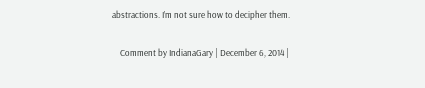abstractions. I’m not sure how to decipher them.

    Comment by IndianaGary | December 6, 2014 |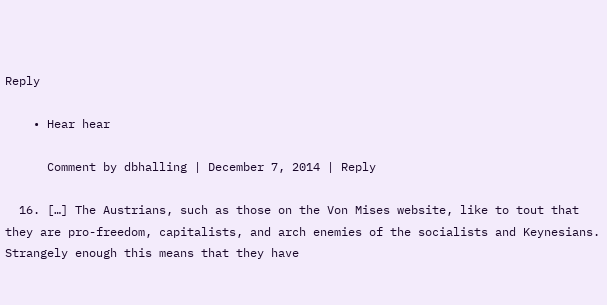Reply

    • Hear hear

      Comment by dbhalling | December 7, 2014 | Reply

  16. […] The Austrians, such as those on the Von Mises website, like to tout that they are pro-freedom, capitalists, and arch enemies of the socialists and Keynesians.  Strangely enough this means that they have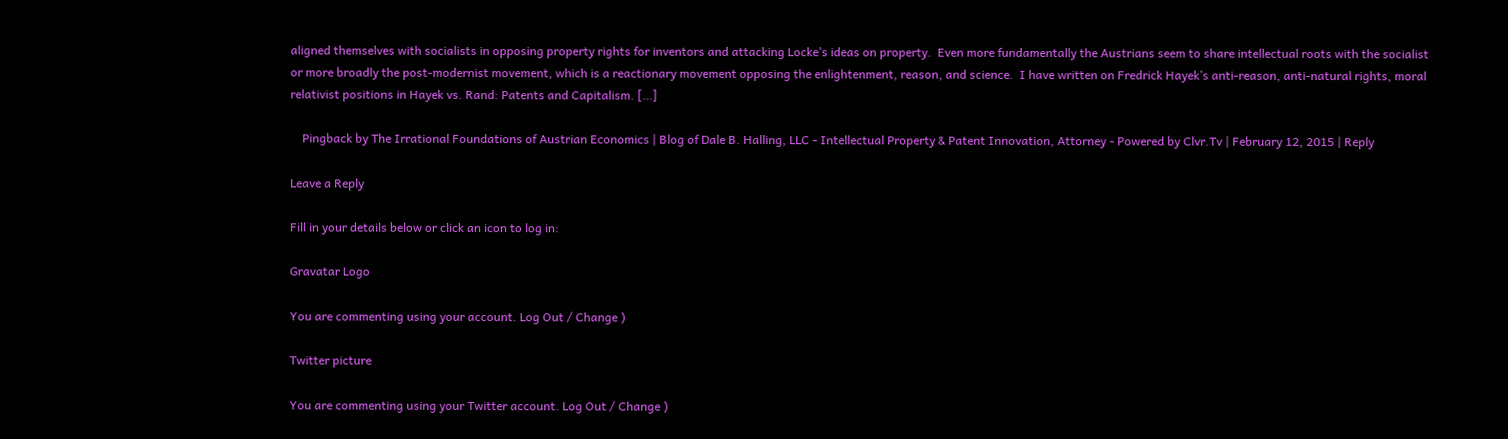aligned themselves with socialists in opposing property rights for inventors and attacking Locke’s ideas on property.  Even more fundamentally the Austrians seem to share intellectual roots with the socialist or more broadly the post-modernist movement, which is a reactionary movement opposing the enlightenment, reason, and science.  I have written on Fredrick Hayek’s anti-reason, anti-natural rights, moral relativist positions in Hayek vs. Rand: Patents and Capitalism. […]

    Pingback by The Irrational Foundations of Austrian Economics | Blog of Dale B. Halling, LLC - Intellectual Property & Patent Innovation, Attorney - Powered by Clvr.Tv | February 12, 2015 | Reply

Leave a Reply

Fill in your details below or click an icon to log in:

Gravatar Logo

You are commenting using your account. Log Out / Change )

Twitter picture

You are commenting using your Twitter account. Log Out / Change )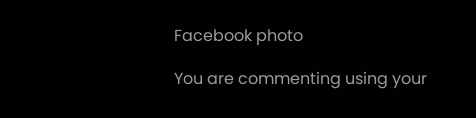Facebook photo

You are commenting using your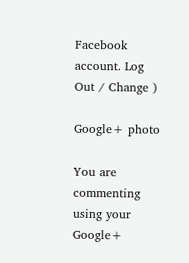Facebook account. Log Out / Change )

Google+ photo

You are commenting using your Google+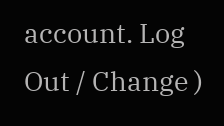account. Log Out / Change )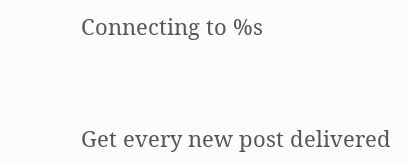Connecting to %s


Get every new post delivered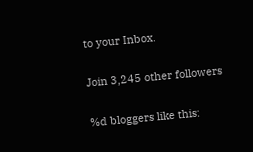to your Inbox.

Join 3,245 other followers

%d bloggers like this: